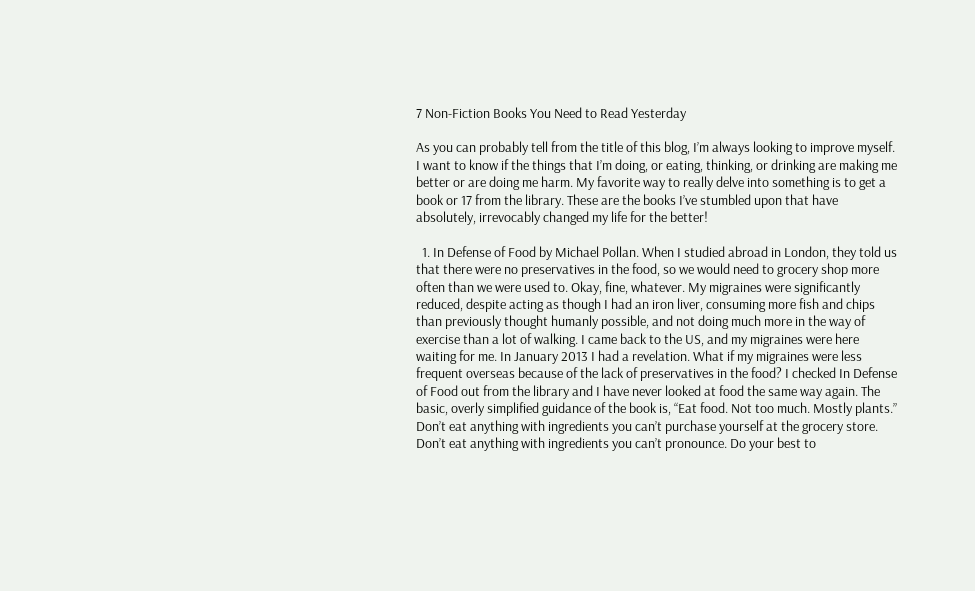7 Non-Fiction Books You Need to Read Yesterday

As you can probably tell from the title of this blog, I’m always looking to improve myself. I want to know if the things that I’m doing, or eating, thinking, or drinking are making me better or are doing me harm. My favorite way to really delve into something is to get a book or 17 from the library. These are the books I’ve stumbled upon that have absolutely, irrevocably changed my life for the better!

  1. In Defense of Food by Michael Pollan. When I studied abroad in London, they told us that there were no preservatives in the food, so we would need to grocery shop more often than we were used to. Okay, fine, whatever. My migraines were significantly reduced, despite acting as though I had an iron liver, consuming more fish and chips than previously thought humanly possible, and not doing much more in the way of exercise than a lot of walking. I came back to the US, and my migraines were here waiting for me. In January 2013 I had a revelation. What if my migraines were less frequent overseas because of the lack of preservatives in the food? I checked In Defense of Food out from the library and I have never looked at food the same way again. The basic, overly simplified guidance of the book is, “Eat food. Not too much. Mostly plants.” Don’t eat anything with ingredients you can’t purchase yourself at the grocery store. Don’t eat anything with ingredients you can’t pronounce. Do your best to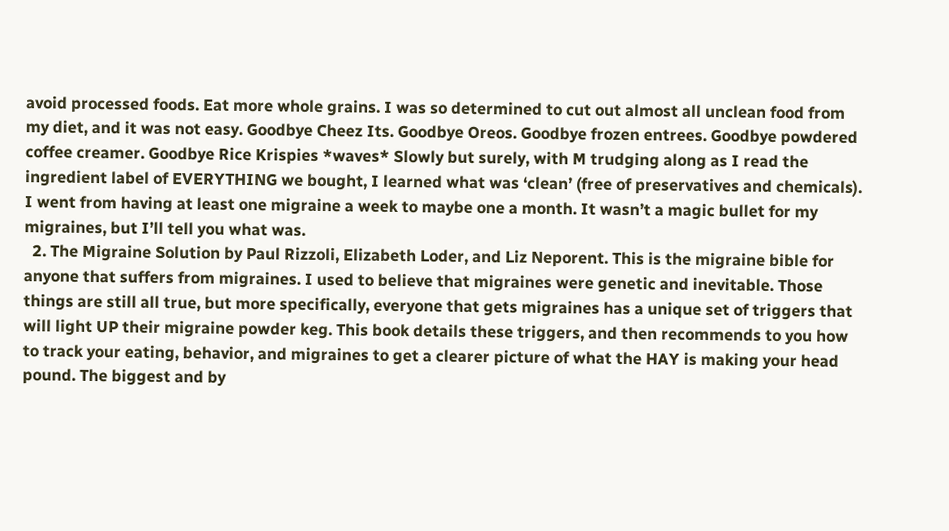avoid processed foods. Eat more whole grains. I was so determined to cut out almost all unclean food from my diet, and it was not easy. Goodbye Cheez Its. Goodbye Oreos. Goodbye frozen entrees. Goodbye powdered coffee creamer. Goodbye Rice Krispies *waves* Slowly but surely, with M trudging along as I read the ingredient label of EVERYTHING we bought, I learned what was ‘clean’ (free of preservatives and chemicals). I went from having at least one migraine a week to maybe one a month. It wasn’t a magic bullet for my migraines, but I’ll tell you what was.
  2. The Migraine Solution by Paul Rizzoli, Elizabeth Loder, and Liz Neporent. This is the migraine bible for anyone that suffers from migraines. I used to believe that migraines were genetic and inevitable. Those things are still all true, but more specifically, everyone that gets migraines has a unique set of triggers that will light UP their migraine powder keg. This book details these triggers, and then recommends to you how to track your eating, behavior, and migraines to get a clearer picture of what the HAY is making your head pound. The biggest and by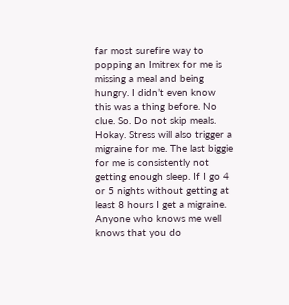far most surefire way to popping an Imitrex for me is missing a meal and being hungry. I didn’t even know this was a thing before. No clue. So. Do not skip meals. Hokay. Stress will also trigger a migraine for me. The last biggie for me is consistently not getting enough sleep. If I go 4 or 5 nights without getting at least 8 hours I get a migraine. Anyone who knows me well knows that you do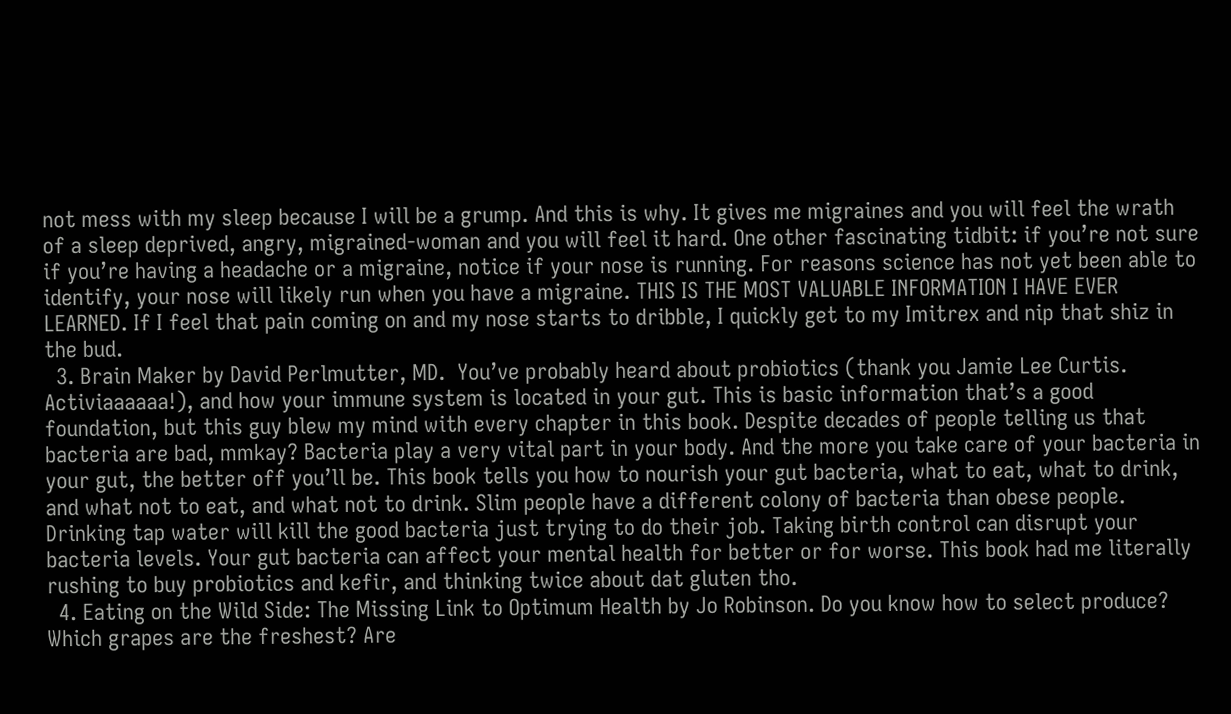not mess with my sleep because I will be a grump. And this is why. It gives me migraines and you will feel the wrath of a sleep deprived, angry, migrained-woman and you will feel it hard. One other fascinating tidbit: if you’re not sure if you’re having a headache or a migraine, notice if your nose is running. For reasons science has not yet been able to identify, your nose will likely run when you have a migraine. THIS IS THE MOST VALUABLE INFORMATION I HAVE EVER LEARNED. If I feel that pain coming on and my nose starts to dribble, I quickly get to my Imitrex and nip that shiz in the bud.
  3. Brain Maker by David Perlmutter, MD.  You’ve probably heard about probiotics (thank you Jamie Lee Curtis. Activiaaaaaa!), and how your immune system is located in your gut. This is basic information that’s a good foundation, but this guy blew my mind with every chapter in this book. Despite decades of people telling us that bacteria are bad, mmkay? Bacteria play a very vital part in your body. And the more you take care of your bacteria in your gut, the better off you’ll be. This book tells you how to nourish your gut bacteria, what to eat, what to drink, and what not to eat, and what not to drink. Slim people have a different colony of bacteria than obese people. Drinking tap water will kill the good bacteria just trying to do their job. Taking birth control can disrupt your bacteria levels. Your gut bacteria can affect your mental health for better or for worse. This book had me literally rushing to buy probiotics and kefir, and thinking twice about dat gluten tho.
  4. Eating on the Wild Side: The Missing Link to Optimum Health by Jo Robinson. Do you know how to select produce? Which grapes are the freshest? Are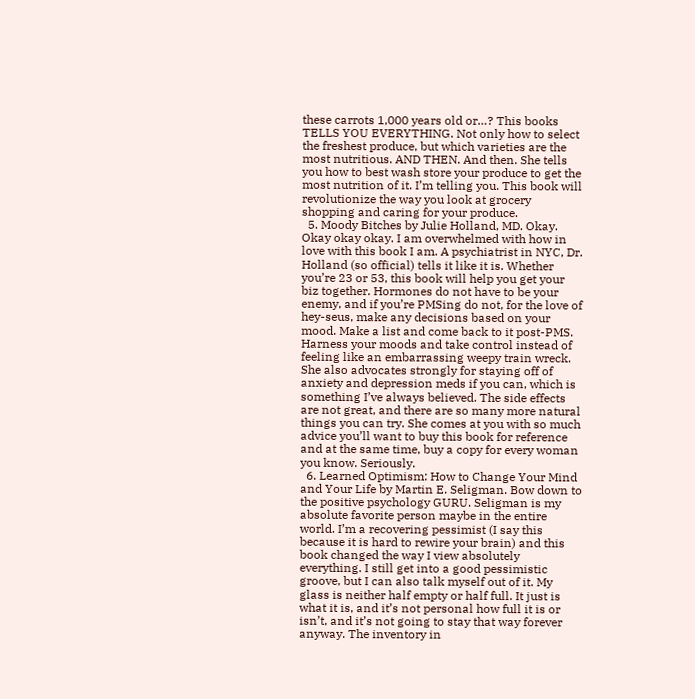these carrots 1,000 years old or…? This books TELLS YOU EVERYTHING. Not only how to select the freshest produce, but which varieties are the most nutritious. AND THEN. And then. She tells you how to best wash store your produce to get the most nutrition of it. I’m telling you. This book will revolutionize the way you look at grocery shopping and caring for your produce.
  5. Moody Bitches by Julie Holland, MD. Okay. Okay okay okay. I am overwhelmed with how in love with this book I am. A psychiatrist in NYC, Dr. Holland (so official) tells it like it is. Whether you’re 23 or 53, this book will help you get your biz together. Hormones do not have to be your enemy, and if you’re PMSing do not, for the love of hey-seus, make any decisions based on your mood. Make a list and come back to it post-PMS. Harness your moods and take control instead of feeling like an embarrassing weepy train wreck. She also advocates strongly for staying off of anxiety and depression meds if you can, which is something I’ve always believed. The side effects are not great, and there are so many more natural things you can try. She comes at you with so much advice you’ll want to buy this book for reference and at the same time, buy a copy for every woman you know. Seriously.
  6. Learned Optimism: How to Change Your Mind and Your Life by Martin E. Seligman. Bow down to the positive psychology GURU. Seligman is my absolute favorite person maybe in the entire world. I’m a recovering pessimist (I say this because it is hard to rewire your brain) and this book changed the way I view absolutely everything. I still get into a good pessimistic groove, but I can also talk myself out of it. My glass is neither half empty or half full. It just is what it is, and it’s not personal how full it is or isn’t, and it’s not going to stay that way forever anyway. The inventory in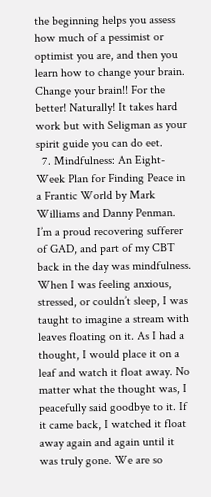the beginning helps you assess how much of a pessimist or optimist you are, and then you learn how to change your brain. Change your brain!! For the better! Naturally! It takes hard work but with Seligman as your spirit guide you can do eet.
  7. Mindfulness: An Eight-Week Plan for Finding Peace in a Frantic World by Mark Williams and Danny Penman. I’m a proud recovering sufferer of GAD, and part of my CBT back in the day was mindfulness. When I was feeling anxious, stressed, or couldn’t sleep, I was taught to imagine a stream with leaves floating on it. As I had a thought, I would place it on a leaf and watch it float away. No matter what the thought was, I peacefully said goodbye to it. If it came back, I watched it float away again and again until it was truly gone. We are so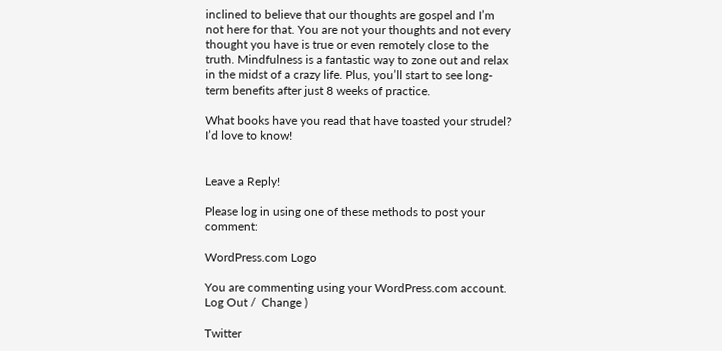inclined to believe that our thoughts are gospel and I’m not here for that. You are not your thoughts and not every thought you have is true or even remotely close to the truth. Mindfulness is a fantastic way to zone out and relax in the midst of a crazy life. Plus, you’ll start to see long-term benefits after just 8 weeks of practice.

What books have you read that have toasted your strudel? I’d love to know!


Leave a Reply!

Please log in using one of these methods to post your comment:

WordPress.com Logo

You are commenting using your WordPress.com account. Log Out /  Change )

Twitter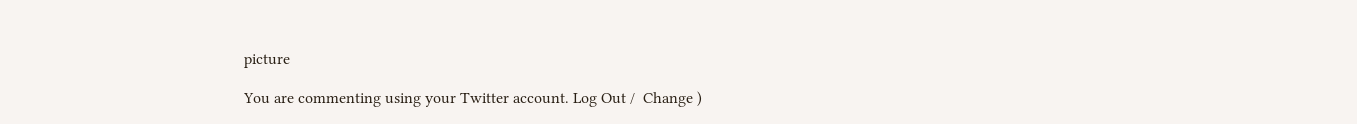picture

You are commenting using your Twitter account. Log Out /  Change )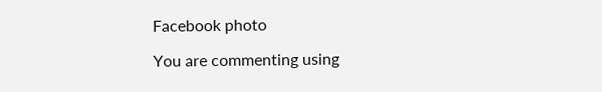Facebook photo

You are commenting using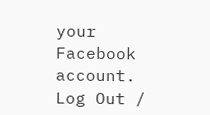your Facebook account. Log Out /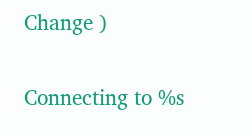Change )

Connecting to %s